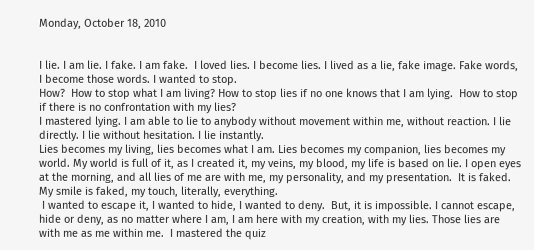Monday, October 18, 2010


I lie. I am lie. I fake. I am fake.  I loved lies. I become lies. I lived as a lie, fake image. Fake words, I become those words. I wanted to stop.
How?  How to stop what I am living? How to stop lies if no one knows that I am lying.  How to stop if there is no confrontation with my lies?
I mastered lying. I am able to lie to anybody without movement within me, without reaction. I lie directly. I lie without hesitation. I lie instantly.
Lies becomes my living, lies becomes what I am. Lies becomes my companion, lies becomes my world. My world is full of it, as I created it, my veins, my blood, my life is based on lie. I open eyes at the morning, and all lies of me are with me, my personality, and my presentation.  It is faked. My smile is faked, my touch, literally, everything.
 I wanted to escape it, I wanted to hide, I wanted to deny.  But, it is impossible. I cannot escape, hide or deny, as no matter where I am, I am here with my creation, with my lies. Those lies are with me as me within me.  I mastered the quiz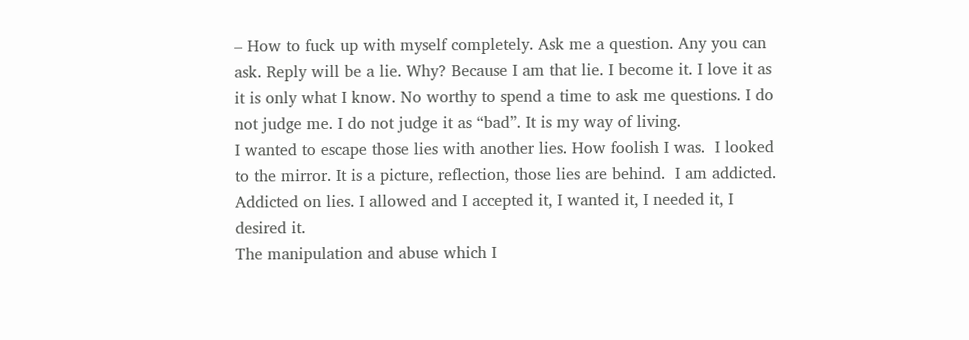– How to fuck up with myself completely. Ask me a question. Any you can ask. Reply will be a lie. Why? Because I am that lie. I become it. I love it as it is only what I know. No worthy to spend a time to ask me questions. I do not judge me. I do not judge it as “bad”. It is my way of living.
I wanted to escape those lies with another lies. How foolish I was.  I looked to the mirror. It is a picture, reflection, those lies are behind.  I am addicted. Addicted on lies. I allowed and I accepted it, I wanted it, I needed it, I desired it.
The manipulation and abuse which I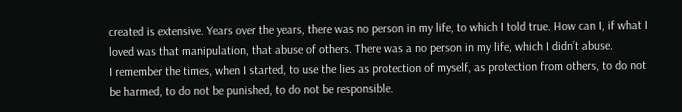created is extensive. Years over the years, there was no person in my life, to which I told true. How can I, if what I loved was that manipulation, that abuse of others. There was a no person in my life, which I didn’t abuse.
I remember the times, when I started, to use the lies as protection of myself, as protection from others, to do not be harmed, to do not be punished, to do not be responsible.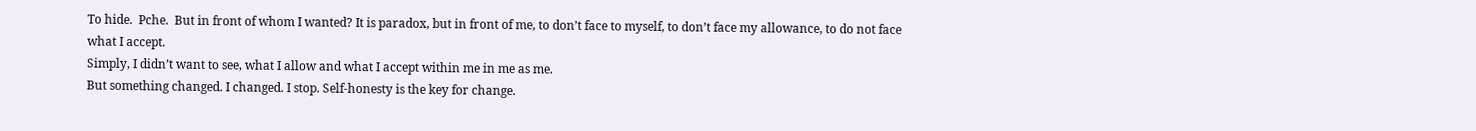To hide.  Pche.  But in front of whom I wanted? It is paradox, but in front of me, to don’t face to myself, to don’t face my allowance, to do not face what I accept.
Simply, I didn’t want to see, what I allow and what I accept within me in me as me.
But something changed. I changed. I stop. Self-honesty is the key for change.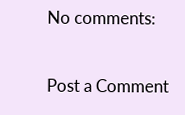No comments:

Post a Comment